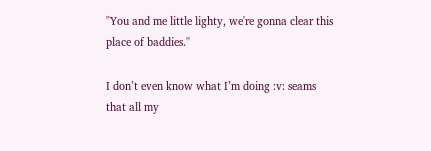''You and me little lighty, we're gonna clear this place of baddies.''

I don’t even know what I’m doing :v: seams that all my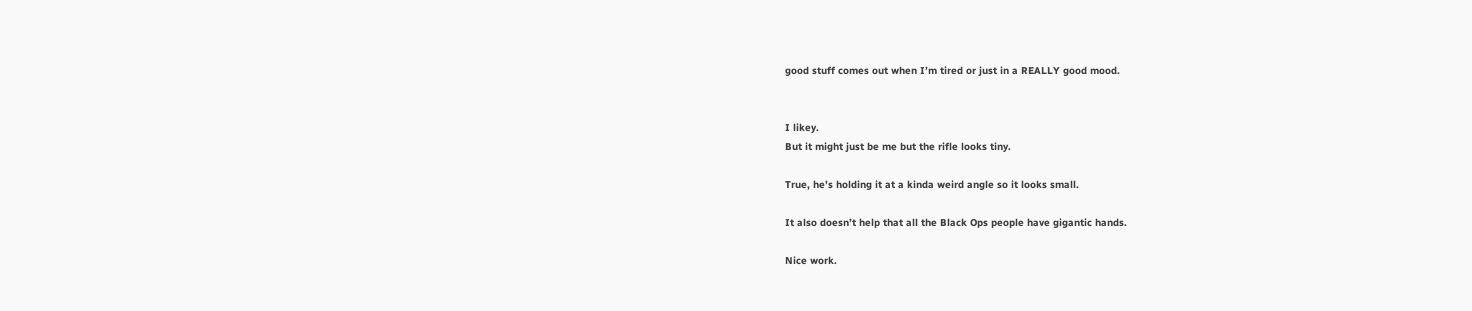good stuff comes out when I’m tired or just in a REALLY good mood.


I likey.
But it might just be me but the rifle looks tiny.

True, he’s holding it at a kinda weird angle so it looks small.

It also doesn’t help that all the Black Ops people have gigantic hands.

Nice work.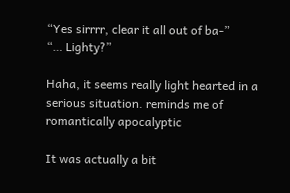“Yes sirrrr, clear it all out of ba-”
“… Lighty?”

Haha, it seems really light hearted in a serious situation. reminds me of romantically apocalyptic

It was actually a bit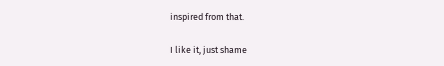inspired from that.

I like it, just shame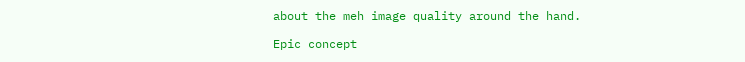about the meh image quality around the hand.

Epic concept